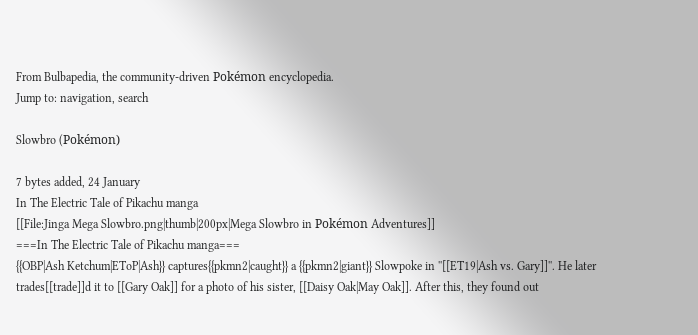From Bulbapedia, the community-driven Pokémon encyclopedia.
Jump to: navigation, search

Slowbro (Pokémon)

7 bytes added, 24 January
In The Electric Tale of Pikachu manga
[[File:Jinga Mega Slowbro.png|thumb|200px|Mega Slowbro in Pokémon Adventures]]
===In The Electric Tale of Pikachu manga===
{{OBP|Ash Ketchum|EToP|Ash}} captures{{pkmn2|caught}} a {{pkmn2|giant}} Slowpoke in ''[[ET19|Ash vs. Gary]]''. He later trades[[trade]]d it to [[Gary Oak]] for a photo of his sister, [[Daisy Oak|May Oak]]. After this, they found out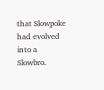that Slowpoke had evolved into a Slowbro.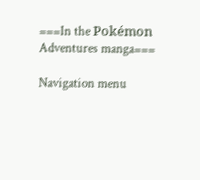===In the Pokémon Adventures manga===

Navigation menu